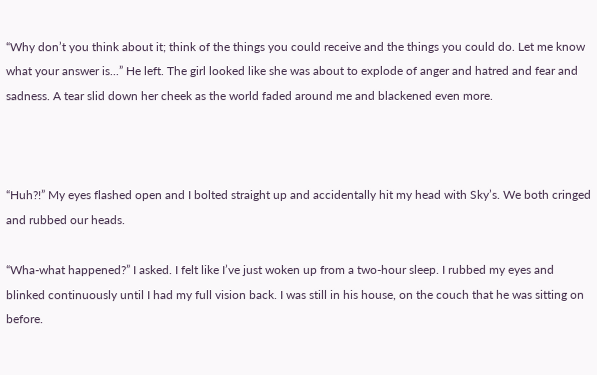“Why don’t you think about it; think of the things you could receive and the things you could do. Let me know what your answer is...” He left. The girl looked like she was about to explode of anger and hatred and fear and sadness. A tear slid down her cheek as the world faded around me and blackened even more.



“Huh?!” My eyes flashed open and I bolted straight up and accidentally hit my head with Sky’s. We both cringed and rubbed our heads.

“Wha-what happened?” I asked. I felt like I’ve just woken up from a two-hour sleep. I rubbed my eyes and blinked continuously until I had my full vision back. I was still in his house, on the couch that he was sitting on before.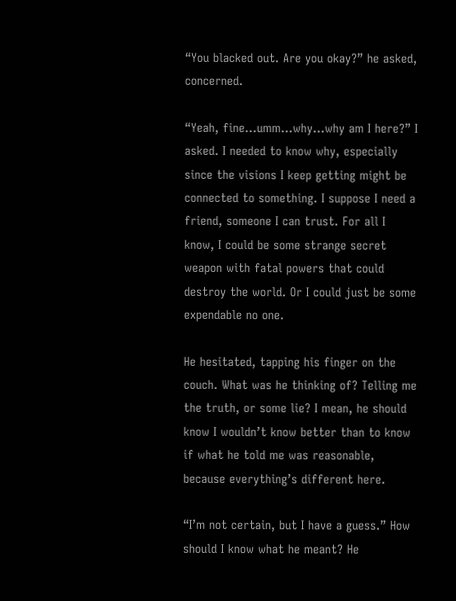“You blacked out. Are you okay?” he asked, concerned.

“Yeah, fine...umm...why...why am I here?” I asked. I needed to know why, especially since the visions I keep getting might be connected to something. I suppose I need a friend, someone I can trust. For all I know, I could be some strange secret weapon with fatal powers that could destroy the world. Or I could just be some expendable no one.

He hesitated, tapping his finger on the couch. What was he thinking of? Telling me the truth, or some lie? I mean, he should know I wouldn’t know better than to know if what he told me was reasonable, because everything’s different here.

“I’m not certain, but I have a guess.” How should I know what he meant? He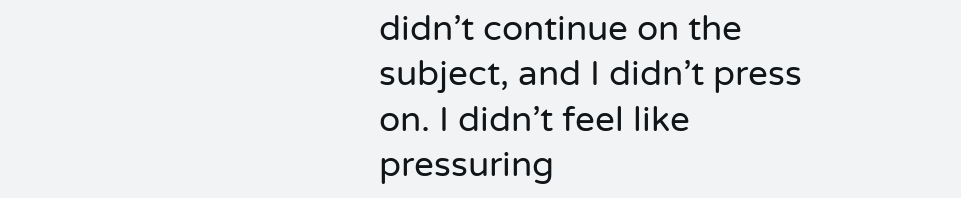didn’t continue on the subject, and I didn’t press on. I didn’t feel like pressuring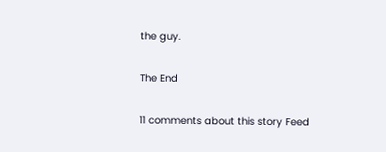the guy.

The End

11 comments about this story Feed